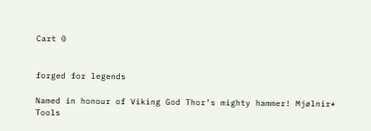Cart 0


forged for legends

Named in honour of Viking God Thor’s mighty hammer! Mjølnir* Tools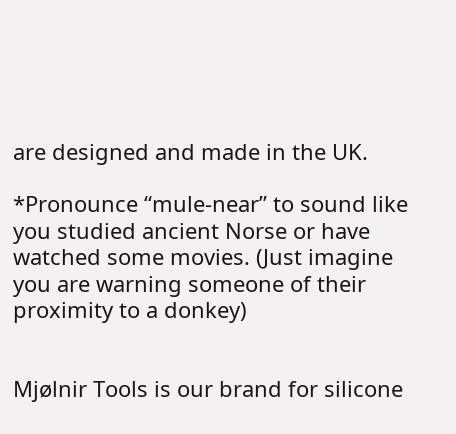are designed and made in the UK.

*Pronounce “mule-near” to sound like you studied ancient Norse or have watched some movies. (Just imagine you are warning someone of their proximity to a donkey)


Mjølnir Tools is our brand for silicone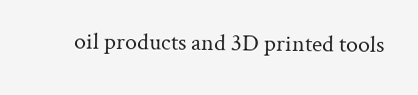oil products and 3D printed tools